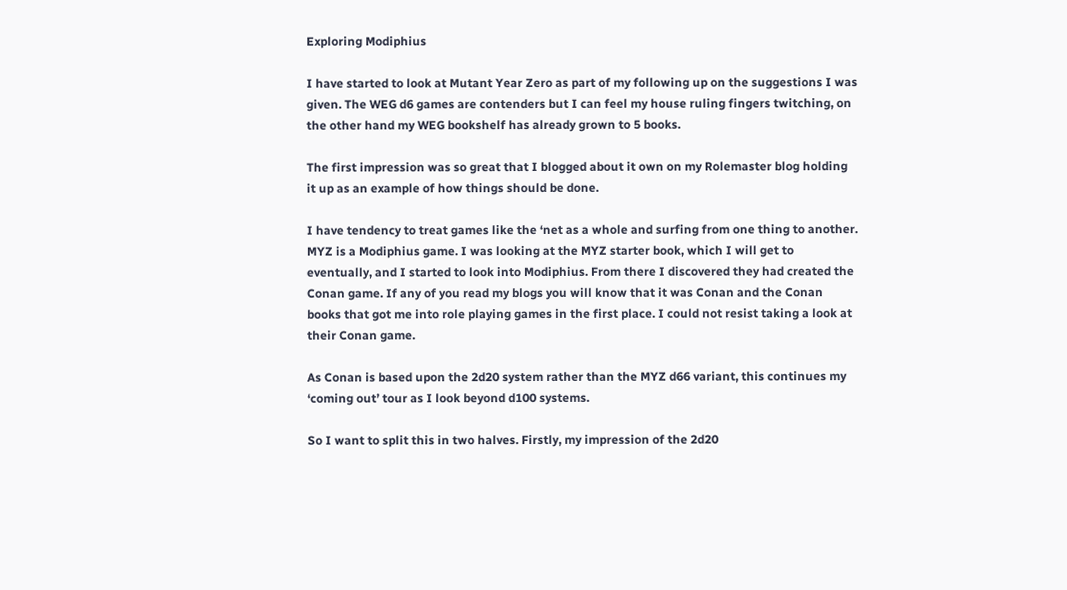Exploring Modiphius

I have started to look at Mutant Year Zero as part of my following up on the suggestions I was given. The WEG d6 games are contenders but I can feel my house ruling fingers twitching, on the other hand my WEG bookshelf has already grown to 5 books.

The first impression was so great that I blogged about it own on my Rolemaster blog holding it up as an example of how things should be done.

I have tendency to treat games like the ‘net as a whole and surfing from one thing to another. MYZ is a Modiphius game. I was looking at the MYZ starter book, which I will get to eventually, and I started to look into Modiphius. From there I discovered they had created the Conan game. If any of you read my blogs you will know that it was Conan and the Conan books that got me into role playing games in the first place. I could not resist taking a look at their Conan game.

As Conan is based upon the 2d20 system rather than the MYZ d66 variant, this continues my ‘coming out’ tour as I look beyond d100 systems.

So I want to split this in two halves. Firstly, my impression of the 2d20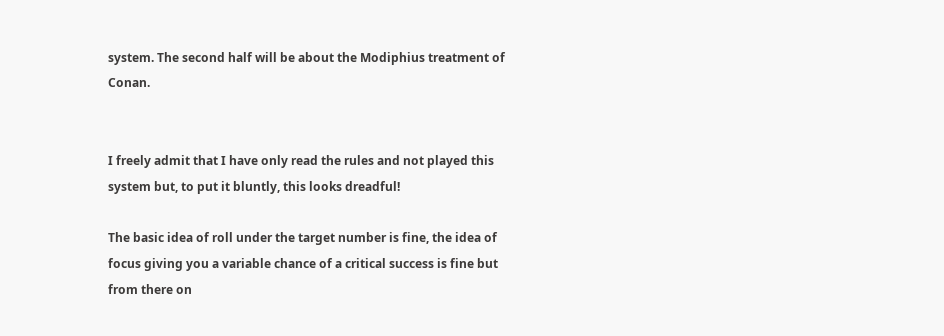system. The second half will be about the Modiphius treatment of Conan.


I freely admit that I have only read the rules and not played this system but, to put it bluntly, this looks dreadful!

The basic idea of roll under the target number is fine, the idea of focus giving you a variable chance of a critical success is fine but from there on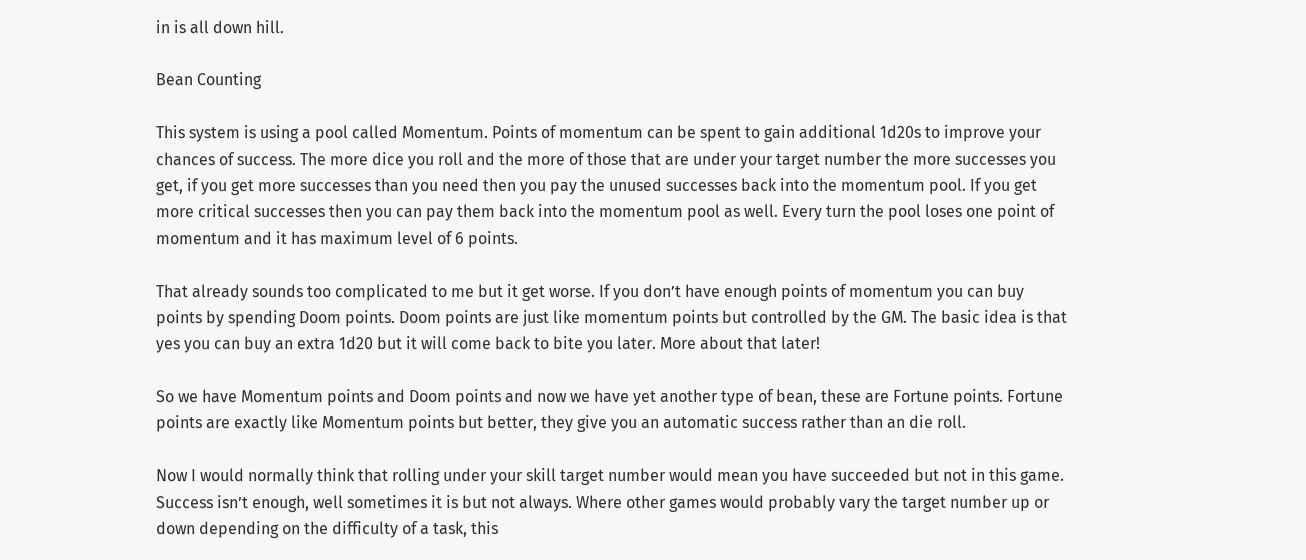in is all down hill.

Bean Counting

This system is using a pool called Momentum. Points of momentum can be spent to gain additional 1d20s to improve your chances of success. The more dice you roll and the more of those that are under your target number the more successes you get, if you get more successes than you need then you pay the unused successes back into the momentum pool. If you get more critical successes then you can pay them back into the momentum pool as well. Every turn the pool loses one point of momentum and it has maximum level of 6 points.

That already sounds too complicated to me but it get worse. If you don’t have enough points of momentum you can buy points by spending Doom points. Doom points are just like momentum points but controlled by the GM. The basic idea is that yes you can buy an extra 1d20 but it will come back to bite you later. More about that later!

So we have Momentum points and Doom points and now we have yet another type of bean, these are Fortune points. Fortune points are exactly like Momentum points but better, they give you an automatic success rather than an die roll.

Now I would normally think that rolling under your skill target number would mean you have succeeded but not in this game. Success isn’t enough, well sometimes it is but not always. Where other games would probably vary the target number up or down depending on the difficulty of a task, this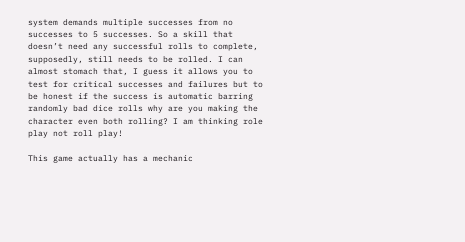system demands multiple successes from no successes to 5 successes. So a skill that doesn’t need any successful rolls to complete, supposedly, still needs to be rolled. I can almost stomach that, I guess it allows you to test for critical successes and failures but to be honest if the success is automatic barring randomly bad dice rolls why are you making the character even both rolling? I am thinking role play not roll play!

This game actually has a mechanic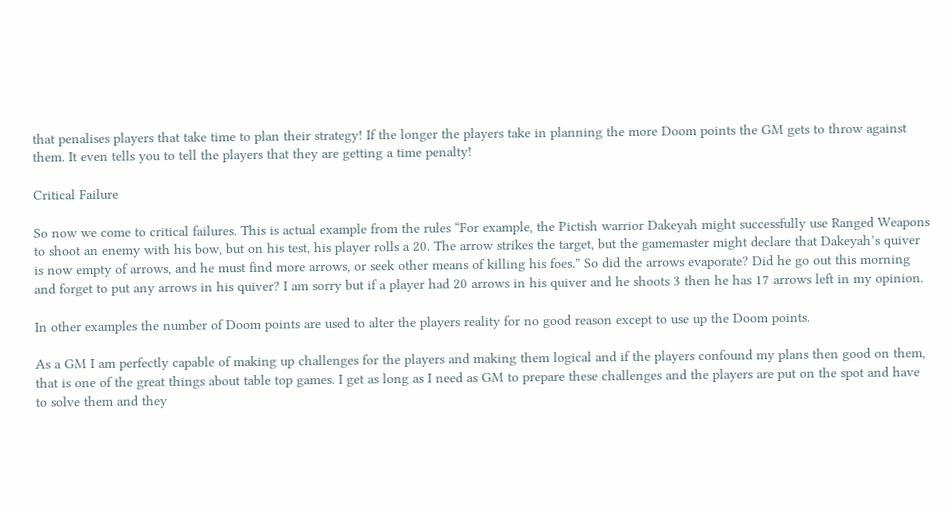that penalises players that take time to plan their strategy! If the longer the players take in planning the more Doom points the GM gets to throw against them. It even tells you to tell the players that they are getting a time penalty!

Critical Failure

So now we come to critical failures. This is actual example from the rules “For example, the Pictish warrior Dakeyah might successfully use Ranged Weapons to shoot an enemy with his bow, but on his test, his player rolls a 20. The arrow strikes the target, but the gamemaster might declare that Dakeyah’s quiver is now empty of arrows, and he must find more arrows, or seek other means of killing his foes.” So did the arrows evaporate? Did he go out this morning and forget to put any arrows in his quiver? I am sorry but if a player had 20 arrows in his quiver and he shoots 3 then he has 17 arrows left in my opinion.

In other examples the number of Doom points are used to alter the players reality for no good reason except to use up the Doom points.

As a GM I am perfectly capable of making up challenges for the players and making them logical and if the players confound my plans then good on them, that is one of the great things about table top games. I get as long as I need as GM to prepare these challenges and the players are put on the spot and have to solve them and they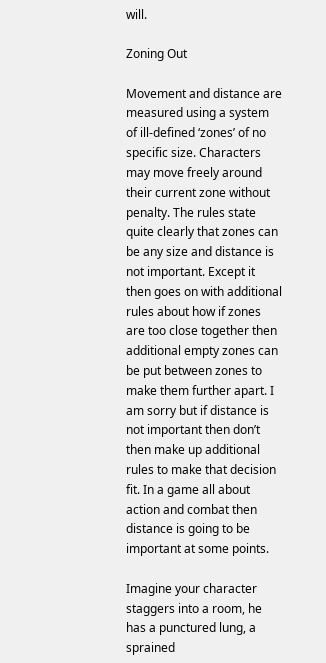will.

Zoning Out

Movement and distance are measured using a system of ill-defined ‘zones’ of no specific size. Characters may move freely around their current zone without penalty. The rules state quite clearly that zones can be any size and distance is not important. Except it then goes on with additional rules about how if zones are too close together then additional empty zones can be put between zones to make them further apart. I am sorry but if distance is not important then don’t then make up additional rules to make that decision fit. In a game all about action and combat then distance is going to be important at some points.

Imagine your character staggers into a room, he has a punctured lung, a sprained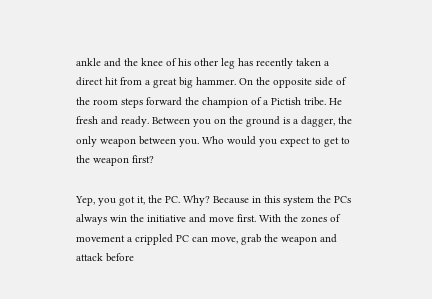ankle and the knee of his other leg has recently taken a direct hit from a great big hammer. On the opposite side of the room steps forward the champion of a Pictish tribe. He fresh and ready. Between you on the ground is a dagger, the only weapon between you. Who would you expect to get to the weapon first?

Yep, you got it, the PC. Why? Because in this system the PCs always win the initiative and move first. With the zones of movement a crippled PC can move, grab the weapon and attack before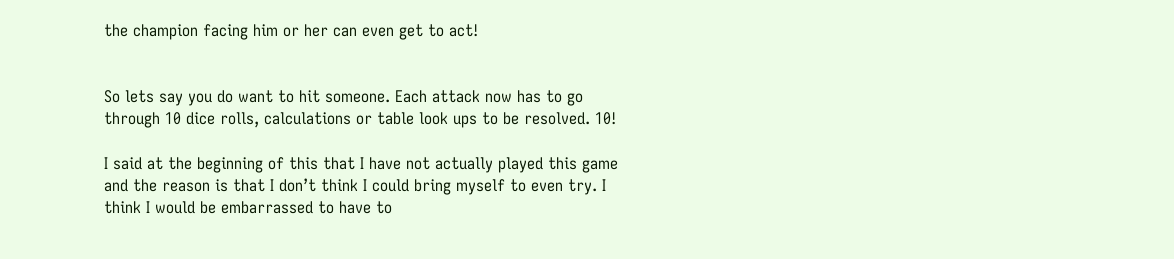the champion facing him or her can even get to act!


So lets say you do want to hit someone. Each attack now has to go through 10 dice rolls, calculations or table look ups to be resolved. 10!

I said at the beginning of this that I have not actually played this game and the reason is that I don’t think I could bring myself to even try. I think I would be embarrassed to have to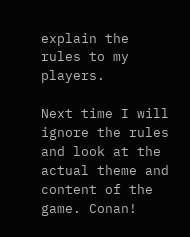explain the rules to my players.

Next time I will ignore the rules and look at the actual theme and content of the game. Conan!